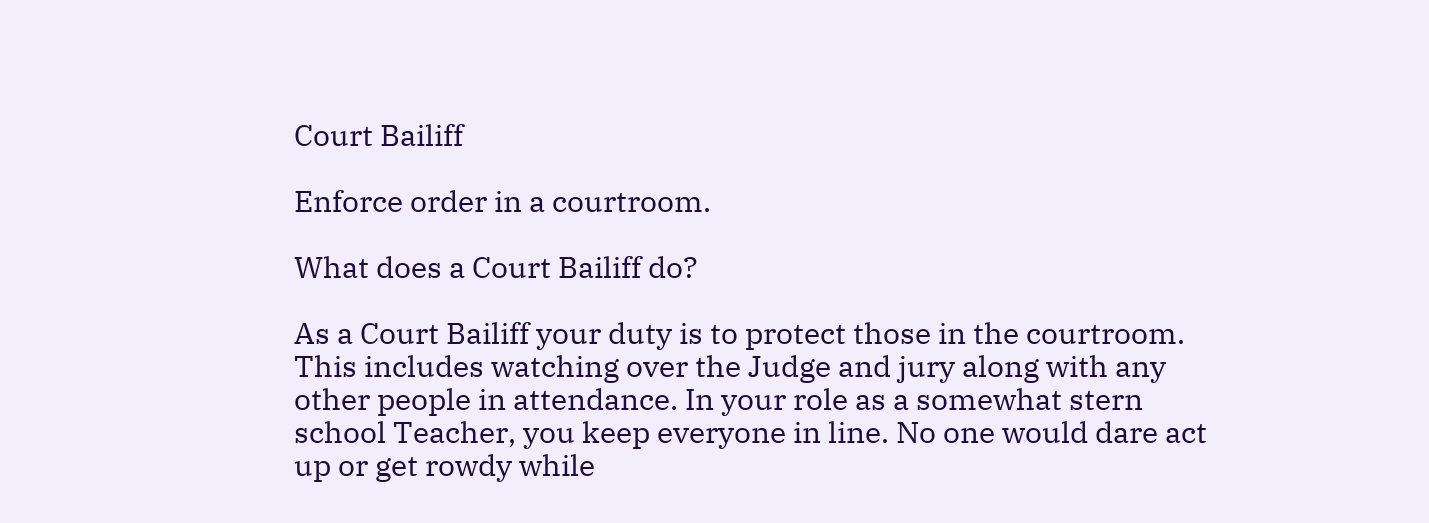Court Bailiff

Enforce order in a courtroom.

What does a Court Bailiff do?

As a Court Bailiff your duty is to protect those in the courtroom. This includes watching over the Judge and jury along with any other people in attendance. In your role as a somewhat stern school Teacher, you keep everyone in line. No one would dare act up or get rowdy while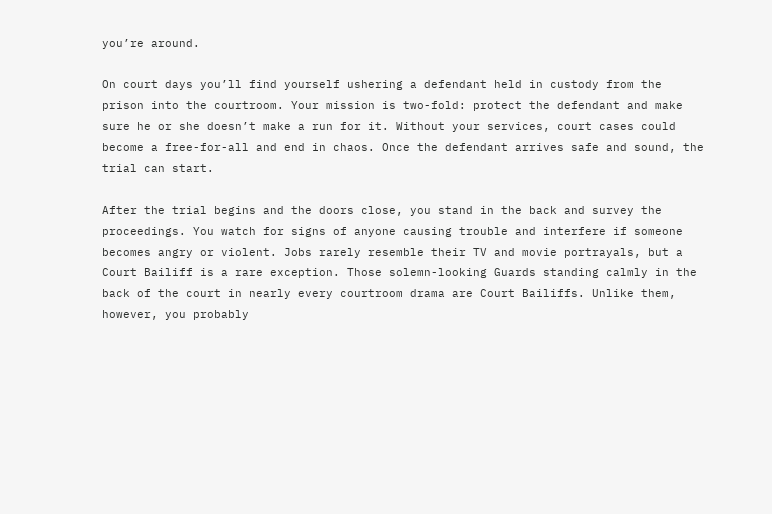you’re around.

On court days you’ll find yourself ushering a defendant held in custody from the prison into the courtroom. Your mission is two-fold: protect the defendant and make sure he or she doesn’t make a run for it. Without your services, court cases could become a free-for-all and end in chaos. Once the defendant arrives safe and sound, the trial can start.

After the trial begins and the doors close, you stand in the back and survey the proceedings. You watch for signs of anyone causing trouble and interfere if someone becomes angry or violent. Jobs rarely resemble their TV and movie portrayals, but a Court Bailiff is a rare exception. Those solemn-looking Guards standing calmly in the back of the court in nearly every courtroom drama are Court Bailiffs. Unlike them, however, you probably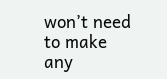won’t need to make any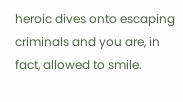heroic dives onto escaping criminals and you are, in fact, allowed to smile.